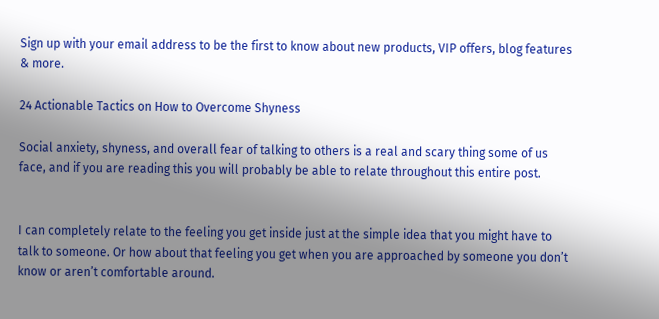Sign up with your email address to be the first to know about new products, VIP offers, blog features & more.

24 Actionable Tactics on How to Overcome Shyness

Social anxiety, shyness, and overall fear of talking to others is a real and scary thing some of us face, and if you are reading this you will probably be able to relate throughout this entire post.


I can completely relate to the feeling you get inside just at the simple idea that you might have to talk to someone. Or how about that feeling you get when you are approached by someone you don’t know or aren’t comfortable around.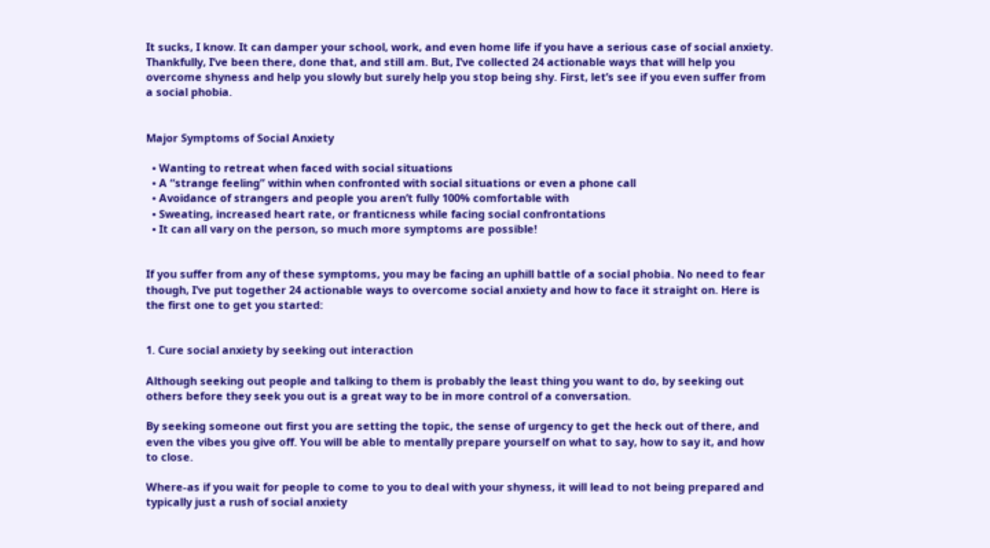It sucks, I know. It can damper your school, work, and even home life if you have a serious case of social anxiety. Thankfully, I’ve been there, done that, and still am. But, I’ve collected 24 actionable ways that will help you overcome shyness and help you slowly but surely help you stop being shy. First, let’s see if you even suffer from a social phobia.


Major Symptoms of Social Anxiety

  • Wanting to retreat when faced with social situations
  • A “strange feeling” within when confronted with social situations or even a phone call
  • Avoidance of strangers and people you aren’t fully 100% comfortable with
  • Sweating, increased heart rate, or franticness while facing social confrontations
  • It can all vary on the person, so much more symptoms are possible!


If you suffer from any of these symptoms, you may be facing an uphill battle of a social phobia. No need to fear though, I’ve put together 24 actionable ways to overcome social anxiety and how to face it straight on. Here is the first one to get you started:


1. Cure social anxiety by seeking out interaction

Although seeking out people and talking to them is probably the least thing you want to do, by seeking out others before they seek you out is a great way to be in more control of a conversation.

By seeking someone out first you are setting the topic, the sense of urgency to get the heck out of there, and even the vibes you give off. You will be able to mentally prepare yourself on what to say, how to say it, and how to close.

Where-as if you wait for people to come to you to deal with your shyness, it will lead to not being prepared and typically just a rush of social anxiety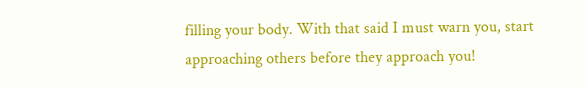filling your body. With that said I must warn you, start approaching others before they approach you!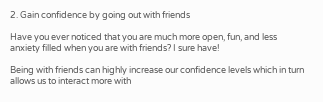2. Gain confidence by going out with friends

Have you ever noticed that you are much more open, fun, and less anxiety filled when you are with friends? I sure have!

Being with friends can highly increase our confidence levels which in turn allows us to interact more with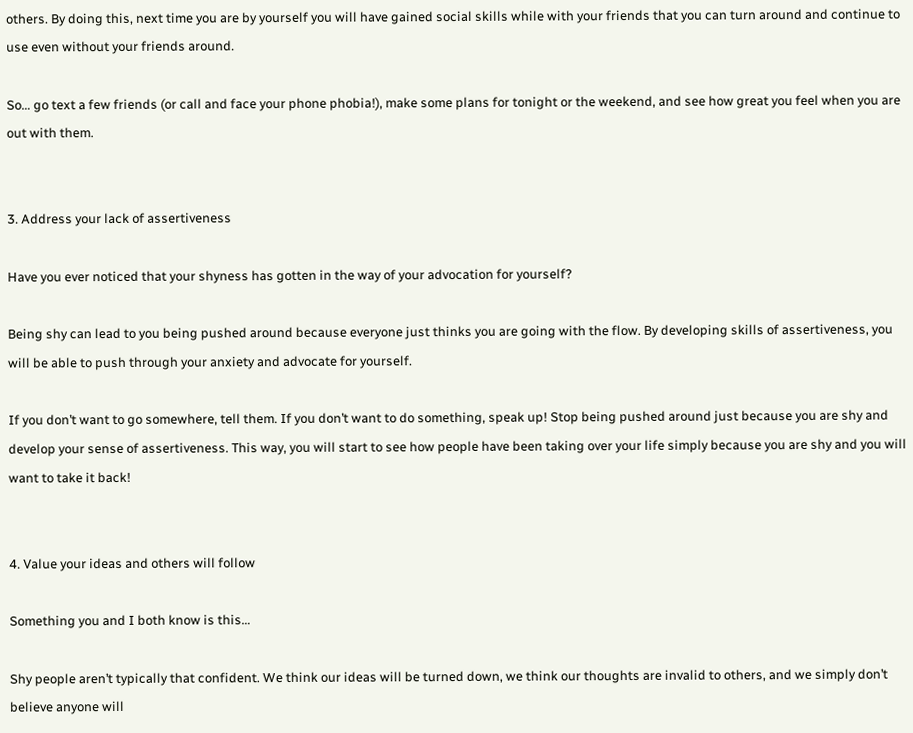others. By doing this, next time you are by yourself you will have gained social skills while with your friends that you can turn around and continue to use even without your friends around.

So… go text a few friends (or call and face your phone phobia!), make some plans for tonight or the weekend, and see how great you feel when you are out with them.


3. Address your lack of assertiveness

Have you ever noticed that your shyness has gotten in the way of your advocation for yourself?

Being shy can lead to you being pushed around because everyone just thinks you are going with the flow. By developing skills of assertiveness, you will be able to push through your anxiety and advocate for yourself.

If you don’t want to go somewhere, tell them. If you don’t want to do something, speak up! Stop being pushed around just because you are shy and develop your sense of assertiveness. This way, you will start to see how people have been taking over your life simply because you are shy and you will want to take it back!


4. Value your ideas and others will follow

Something you and I both know is this…

Shy people aren’t typically that confident. We think our ideas will be turned down, we think our thoughts are invalid to others, and we simply don’t believe anyone will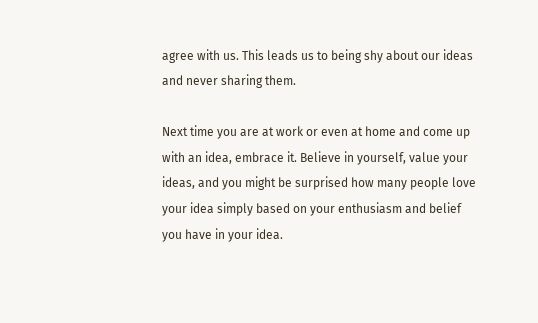agree with us. This leads us to being shy about our ideas and never sharing them.

Next time you are at work or even at home and come up with an idea, embrace it. Believe in yourself, value your ideas, and you might be surprised how many people love your idea simply based on your enthusiasm and belief you have in your idea.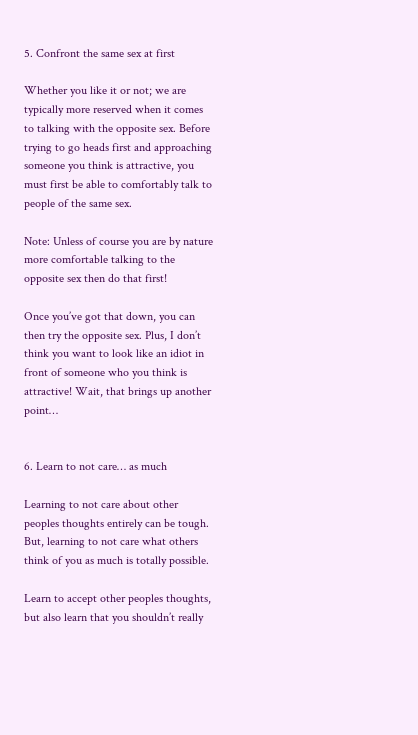5. Confront the same sex at first

Whether you like it or not; we are typically more reserved when it comes to talking with the opposite sex. Before trying to go heads first and approaching someone you think is attractive, you must first be able to comfortably talk to people of the same sex.

Note: Unless of course you are by nature more comfortable talking to the opposite sex then do that first!

Once you’ve got that down, you can then try the opposite sex. Plus, I don’t think you want to look like an idiot in front of someone who you think is attractive! Wait, that brings up another point…


6. Learn to not care… as much

Learning to not care about other peoples thoughts entirely can be tough. But, learning to not care what others think of you as much is totally possible.

Learn to accept other peoples thoughts, but also learn that you shouldn’t really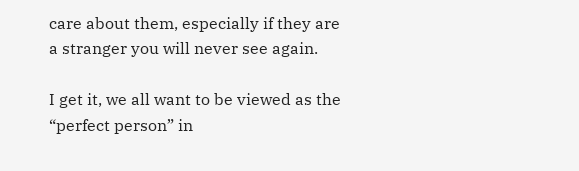care about them, especially if they are a stranger you will never see again.

I get it, we all want to be viewed as the “perfect person” in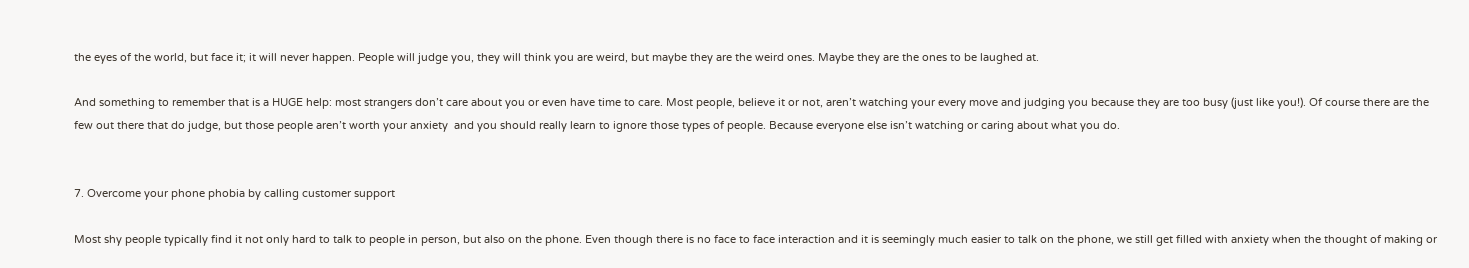the eyes of the world, but face it; it will never happen. People will judge you, they will think you are weird, but maybe they are the weird ones. Maybe they are the ones to be laughed at.

And something to remember that is a HUGE help: most strangers don’t care about you or even have time to care. Most people, believe it or not, aren’t watching your every move and judging you because they are too busy (just like you!). Of course there are the few out there that do judge, but those people aren’t worth your anxiety  and you should really learn to ignore those types of people. Because everyone else isn’t watching or caring about what you do.


7. Overcome your phone phobia by calling customer support

Most shy people typically find it not only hard to talk to people in person, but also on the phone. Even though there is no face to face interaction and it is seemingly much easier to talk on the phone, we still get filled with anxiety when the thought of making or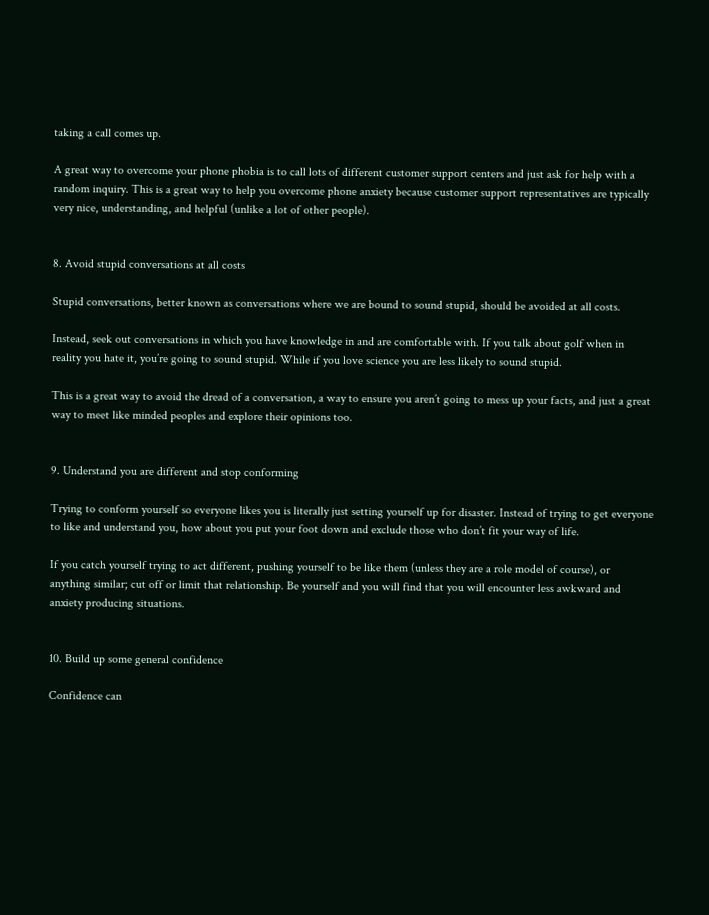taking a call comes up.

A great way to overcome your phone phobia is to call lots of different customer support centers and just ask for help with a random inquiry. This is a great way to help you overcome phone anxiety because customer support representatives are typically very nice, understanding, and helpful (unlike a lot of other people).


8. Avoid stupid conversations at all costs

Stupid conversations, better known as conversations where we are bound to sound stupid, should be avoided at all costs.

Instead, seek out conversations in which you have knowledge in and are comfortable with. If you talk about golf when in reality you hate it, you’re going to sound stupid. While if you love science you are less likely to sound stupid.

This is a great way to avoid the dread of a conversation, a way to ensure you aren’t going to mess up your facts, and just a great way to meet like minded peoples and explore their opinions too.


9. Understand you are different and stop conforming

Trying to conform yourself so everyone likes you is literally just setting yourself up for disaster. Instead of trying to get everyone to like and understand you, how about you put your foot down and exclude those who don’t fit your way of life.

If you catch yourself trying to act different, pushing yourself to be like them (unless they are a role model of course), or anything similar; cut off or limit that relationship. Be yourself and you will find that you will encounter less awkward and anxiety producing situations.


10. Build up some general confidence

Confidence can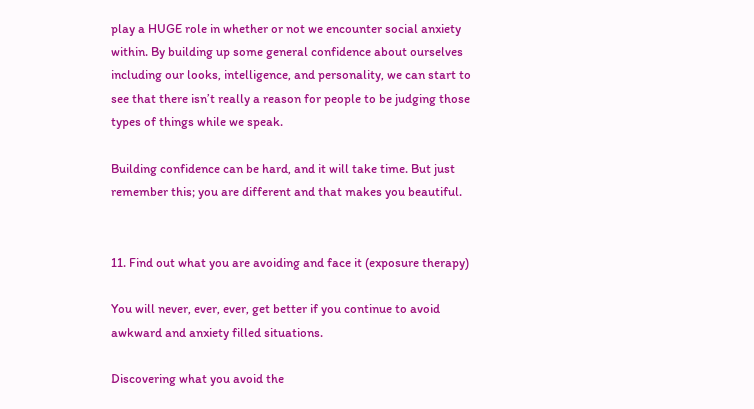play a HUGE role in whether or not we encounter social anxiety within. By building up some general confidence about ourselves including our looks, intelligence, and personality, we can start to see that there isn’t really a reason for people to be judging those types of things while we speak.

Building confidence can be hard, and it will take time. But just remember this; you are different and that makes you beautiful.


11. Find out what you are avoiding and face it (exposure therapy)

You will never, ever, ever, get better if you continue to avoid awkward and anxiety filled situations.

Discovering what you avoid the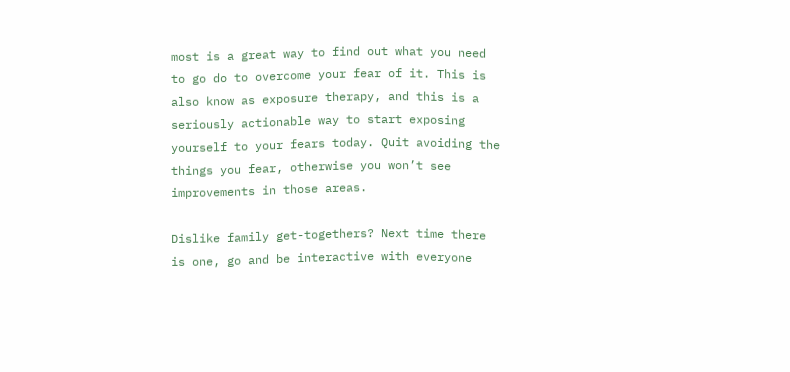most is a great way to find out what you need to go do to overcome your fear of it. This is also know as exposure therapy, and this is a seriously actionable way to start exposing yourself to your fears today. Quit avoiding the things you fear, otherwise you won’t see improvements in those areas.

Dislike family get-togethers? Next time there is one, go and be interactive with everyone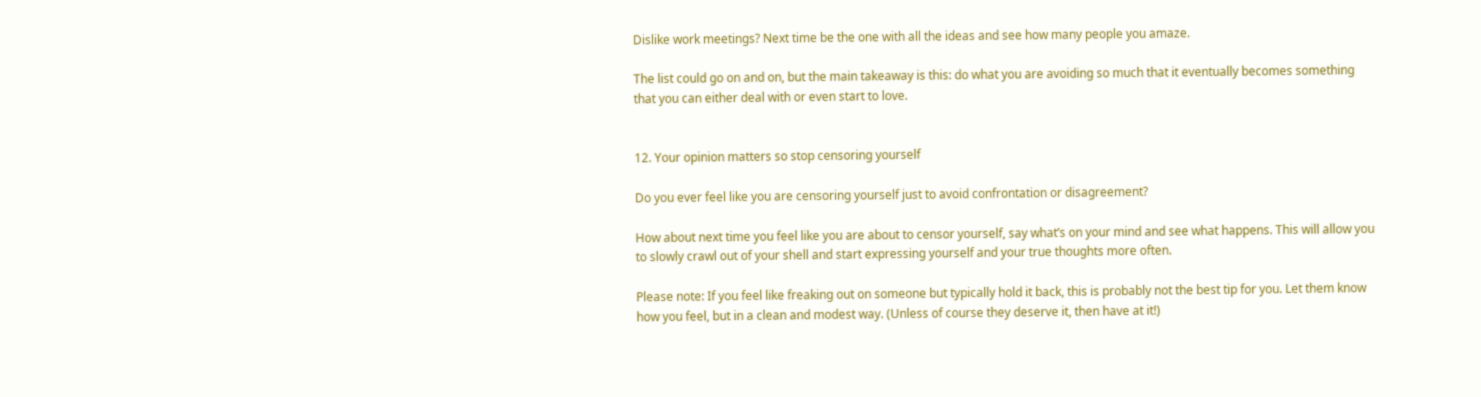Dislike work meetings? Next time be the one with all the ideas and see how many people you amaze.

The list could go on and on, but the main takeaway is this: do what you are avoiding so much that it eventually becomes something that you can either deal with or even start to love.


12. Your opinion matters so stop censoring yourself

Do you ever feel like you are censoring yourself just to avoid confrontation or disagreement?

How about next time you feel like you are about to censor yourself, say what’s on your mind and see what happens. This will allow you to slowly crawl out of your shell and start expressing yourself and your true thoughts more often.

Please note: If you feel like freaking out on someone but typically hold it back, this is probably not the best tip for you. Let them know how you feel, but in a clean and modest way. (Unless of course they deserve it, then have at it!)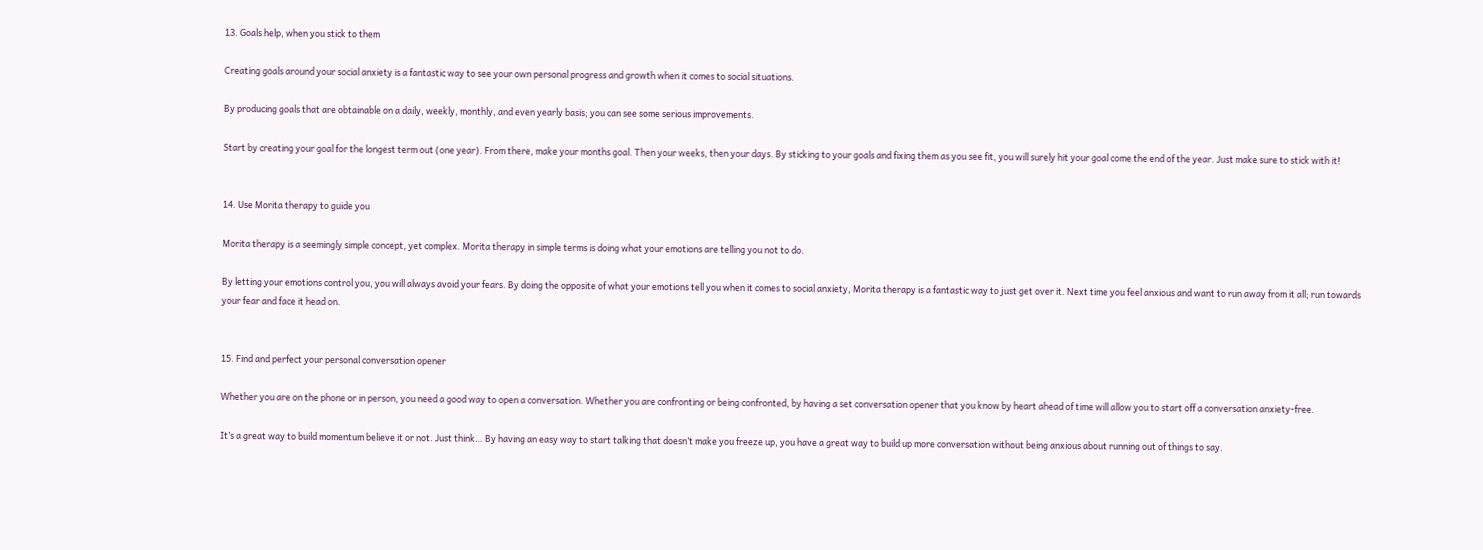13. Goals help, when you stick to them

Creating goals around your social anxiety is a fantastic way to see your own personal progress and growth when it comes to social situations.

By producing goals that are obtainable on a daily, weekly, monthly, and even yearly basis; you can see some serious improvements.

Start by creating your goal for the longest term out (one year). From there, make your months goal. Then your weeks, then your days. By sticking to your goals and fixing them as you see fit, you will surely hit your goal come the end of the year. Just make sure to stick with it!


14. Use Morita therapy to guide you

Morita therapy is a seemingly simple concept, yet complex. Morita therapy in simple terms is doing what your emotions are telling you not to do.

By letting your emotions control you, you will always avoid your fears. By doing the opposite of what your emotions tell you when it comes to social anxiety, Morita therapy is a fantastic way to just get over it. Next time you feel anxious and want to run away from it all; run towards your fear and face it head on.


15. Find and perfect your personal conversation opener

Whether you are on the phone or in person, you need a good way to open a conversation. Whether you are confronting or being confronted, by having a set conversation opener that you know by heart ahead of time will allow you to start off a conversation anxiety-free.

It’s a great way to build momentum believe it or not. Just think… By having an easy way to start talking that doesn’t make you freeze up, you have a great way to build up more conversation without being anxious about running out of things to say.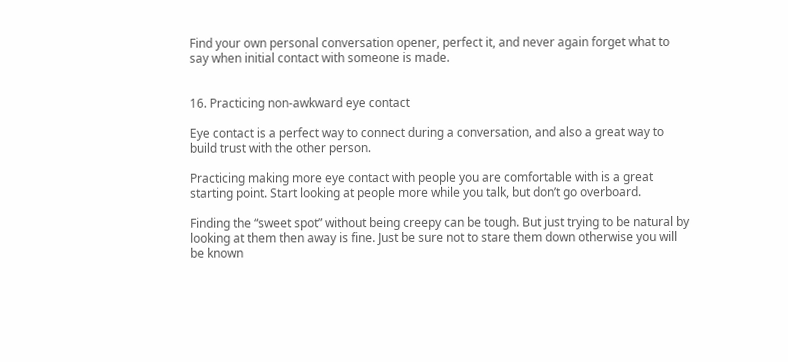Find your own personal conversation opener, perfect it, and never again forget what to say when initial contact with someone is made.


16. Practicing non-awkward eye contact

Eye contact is a perfect way to connect during a conversation, and also a great way to build trust with the other person.

Practicing making more eye contact with people you are comfortable with is a great starting point. Start looking at people more while you talk, but don’t go overboard.

Finding the “sweet spot” without being creepy can be tough. But just trying to be natural by looking at them then away is fine. Just be sure not to stare them down otherwise you will be known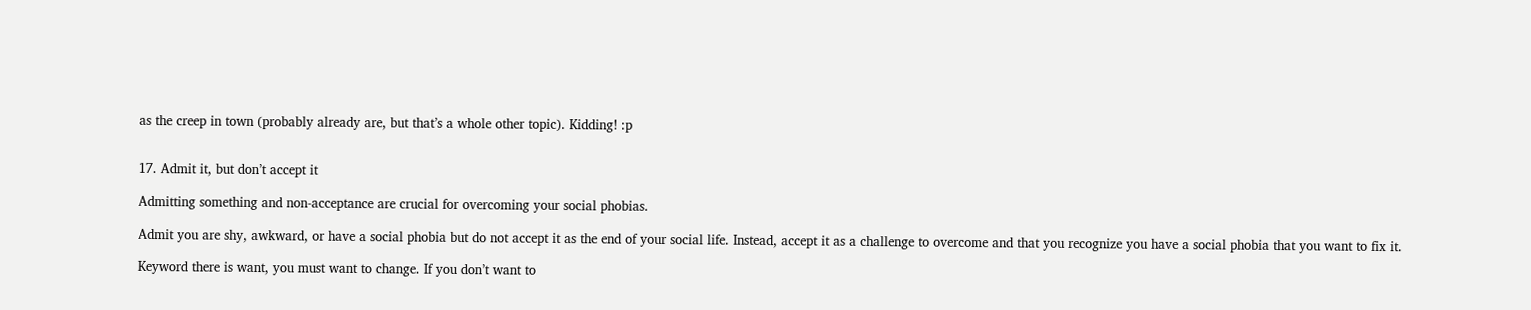as the creep in town (probably already are, but that’s a whole other topic). Kidding! :p


17. Admit it, but don’t accept it

Admitting something and non-acceptance are crucial for overcoming your social phobias.

Admit you are shy, awkward, or have a social phobia but do not accept it as the end of your social life. Instead, accept it as a challenge to overcome and that you recognize you have a social phobia that you want to fix it.

Keyword there is want, you must want to change. If you don’t want to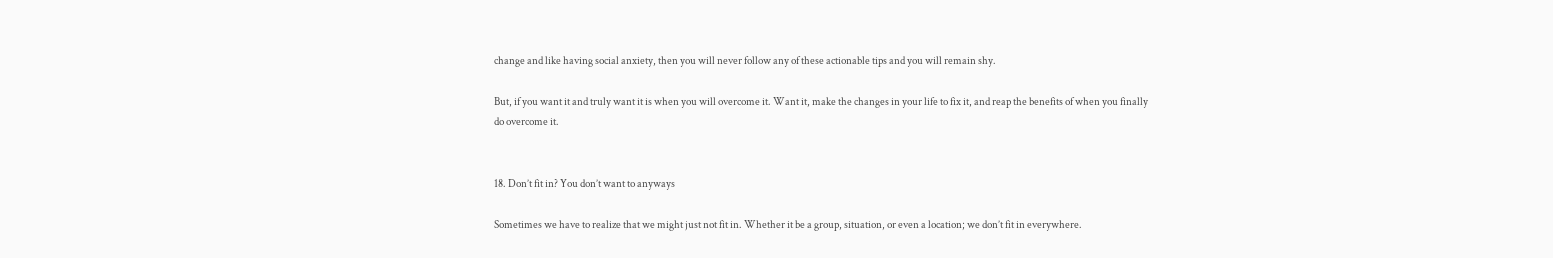change and like having social anxiety, then you will never follow any of these actionable tips and you will remain shy.

But, if you want it and truly want it is when you will overcome it. Want it, make the changes in your life to fix it, and reap the benefits of when you finally do overcome it.


18. Don’t fit in? You don’t want to anyways

Sometimes we have to realize that we might just not fit in. Whether it be a group, situation, or even a location; we don’t fit in everywhere.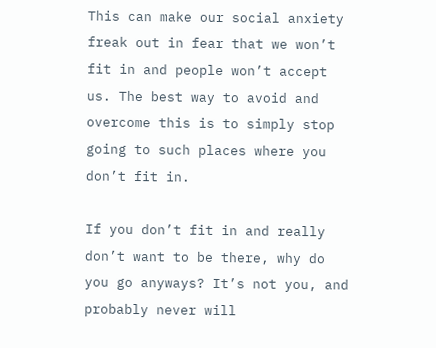This can make our social anxiety freak out in fear that we won’t fit in and people won’t accept us. The best way to avoid and overcome this is to simply stop going to such places where you don’t fit in.

If you don’t fit in and really don’t want to be there, why do you go anyways? It’s not you, and probably never will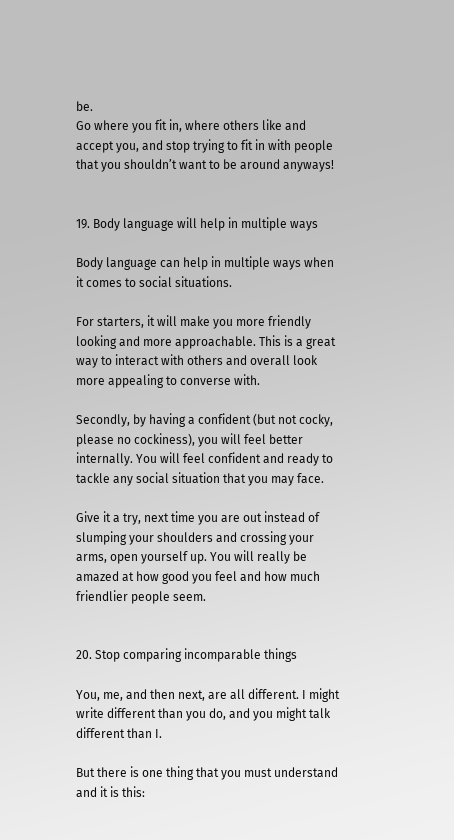be.
Go where you fit in, where others like and accept you, and stop trying to fit in with people that you shouldn’t want to be around anyways!


19. Body language will help in multiple ways

Body language can help in multiple ways when it comes to social situations.

For starters, it will make you more friendly looking and more approachable. This is a great way to interact with others and overall look more appealing to converse with.

Secondly, by having a confident (but not cocky, please no cockiness), you will feel better internally. You will feel confident and ready to tackle any social situation that you may face.

Give it a try, next time you are out instead of slumping your shoulders and crossing your arms, open yourself up. You will really be amazed at how good you feel and how much friendlier people seem.


20. Stop comparing incomparable things

You, me, and then next, are all different. I might write different than you do, and you might talk different than I.

But there is one thing that you must understand and it is this: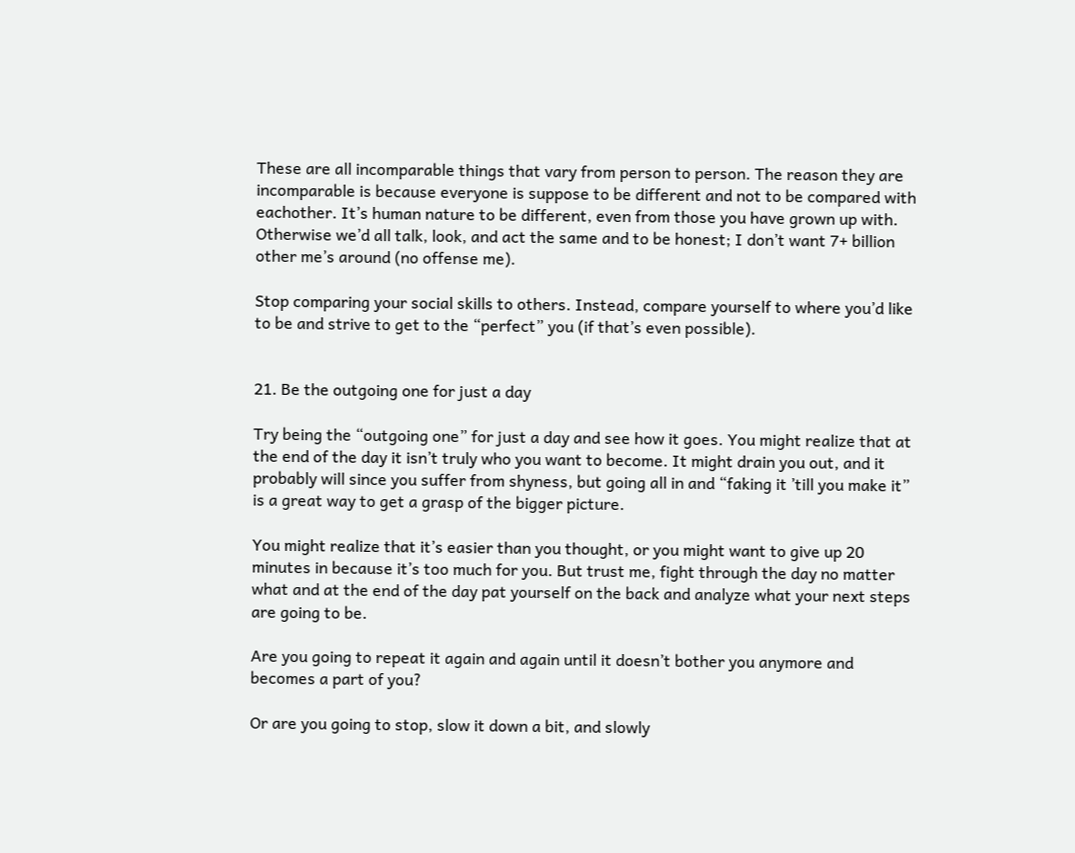These are all incomparable things that vary from person to person. The reason they are incomparable is because everyone is suppose to be different and not to be compared with eachother. It’s human nature to be different, even from those you have grown up with. Otherwise we’d all talk, look, and act the same and to be honest; I don’t want 7+ billion other me’s around (no offense me).

Stop comparing your social skills to others. Instead, compare yourself to where you’d like to be and strive to get to the “perfect” you (if that’s even possible).


21. Be the outgoing one for just a day

Try being the “outgoing one” for just a day and see how it goes. You might realize that at the end of the day it isn’t truly who you want to become. It might drain you out, and it probably will since you suffer from shyness, but going all in and “faking it ’till you make it” is a great way to get a grasp of the bigger picture.

You might realize that it’s easier than you thought, or you might want to give up 20 minutes in because it’s too much for you. But trust me, fight through the day no matter what and at the end of the day pat yourself on the back and analyze what your next steps are going to be.

Are you going to repeat it again and again until it doesn’t bother you anymore and becomes a part of you?

Or are you going to stop, slow it down a bit, and slowly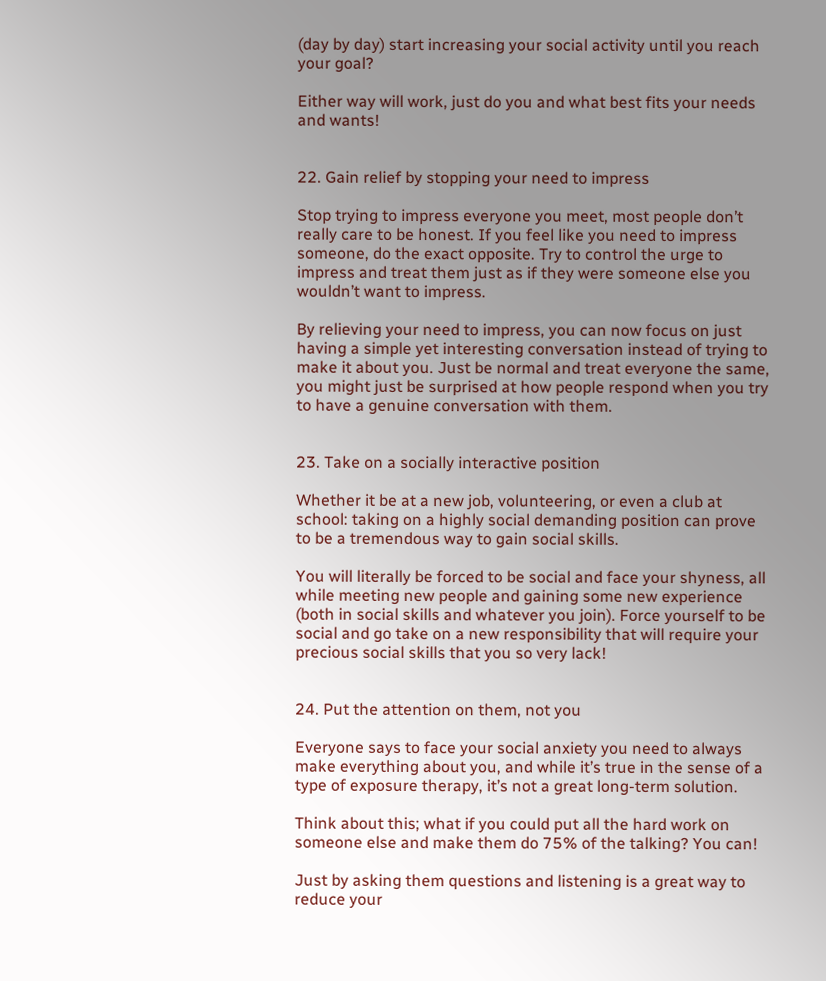(day by day) start increasing your social activity until you reach your goal?

Either way will work, just do you and what best fits your needs and wants!


22. Gain relief by stopping your need to impress

Stop trying to impress everyone you meet, most people don’t really care to be honest. If you feel like you need to impress someone, do the exact opposite. Try to control the urge to impress and treat them just as if they were someone else you wouldn’t want to impress.

By relieving your need to impress, you can now focus on just having a simple yet interesting conversation instead of trying to make it about you. Just be normal and treat everyone the same, you might just be surprised at how people respond when you try to have a genuine conversation with them.


23. Take on a socially interactive position

Whether it be at a new job, volunteering, or even a club at school: taking on a highly social demanding position can prove to be a tremendous way to gain social skills.

You will literally be forced to be social and face your shyness, all while meeting new people and gaining some new experience (both in social skills and whatever you join). Force yourself to be social and go take on a new responsibility that will require your precious social skills that you so very lack!


24. Put the attention on them, not you

Everyone says to face your social anxiety you need to always make everything about you, and while it’s true in the sense of a type of exposure therapy, it’s not a great long-term solution.

Think about this; what if you could put all the hard work on someone else and make them do 75% of the talking? You can!

Just by asking them questions and listening is a great way to reduce your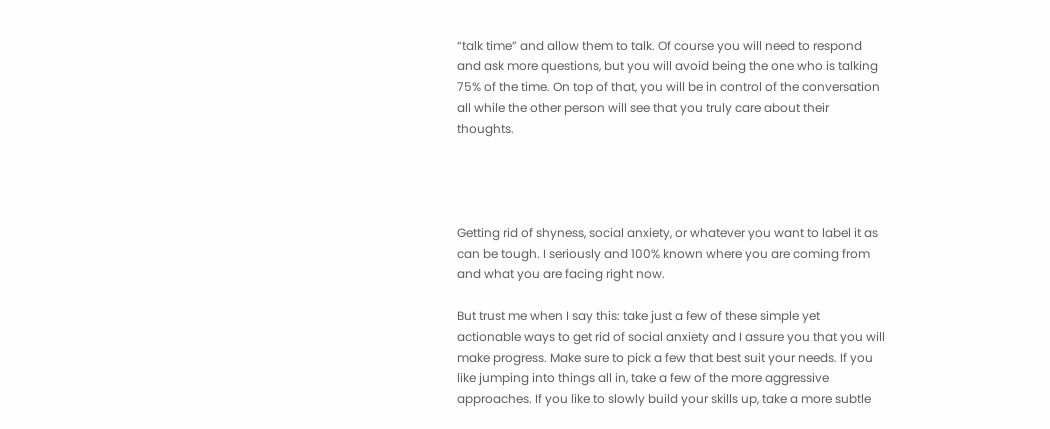“talk time” and allow them to talk. Of course you will need to respond and ask more questions, but you will avoid being the one who is talking 75% of the time. On top of that, you will be in control of the conversation all while the other person will see that you truly care about their thoughts.




Getting rid of shyness, social anxiety, or whatever you want to label it as can be tough. I seriously and 100% known where you are coming from and what you are facing right now.

But trust me when I say this: take just a few of these simple yet actionable ways to get rid of social anxiety and I assure you that you will make progress. Make sure to pick a few that best suit your needs. If you like jumping into things all in, take a few of the more aggressive approaches. If you like to slowly build your skills up, take a more subtle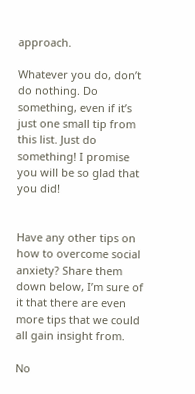approach.

Whatever you do, don’t do nothing. Do something, even if it’s just one small tip from this list. Just do something! I promise you will be so glad that you did!


Have any other tips on how to overcome social anxiety? Share them down below, I’m sure of it that there are even more tips that we could all gain insight from.

No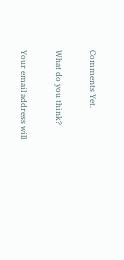Comments Yet.

What do you think?

Your email address will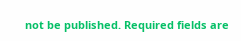not be published. Required fields are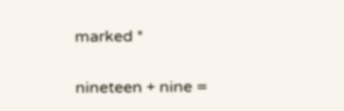marked *

nineteen + nine =